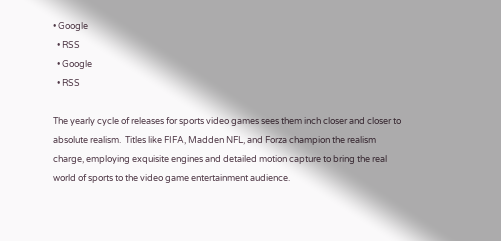• Google
  • RSS
  • Google
  • RSS

The yearly cycle of releases for sports video games sees them inch closer and closer to absolute realism.  Titles like FIFA, Madden NFL, and Forza champion the realism charge, employing exquisite engines and detailed motion capture to bring the real world of sports to the video game entertainment audience.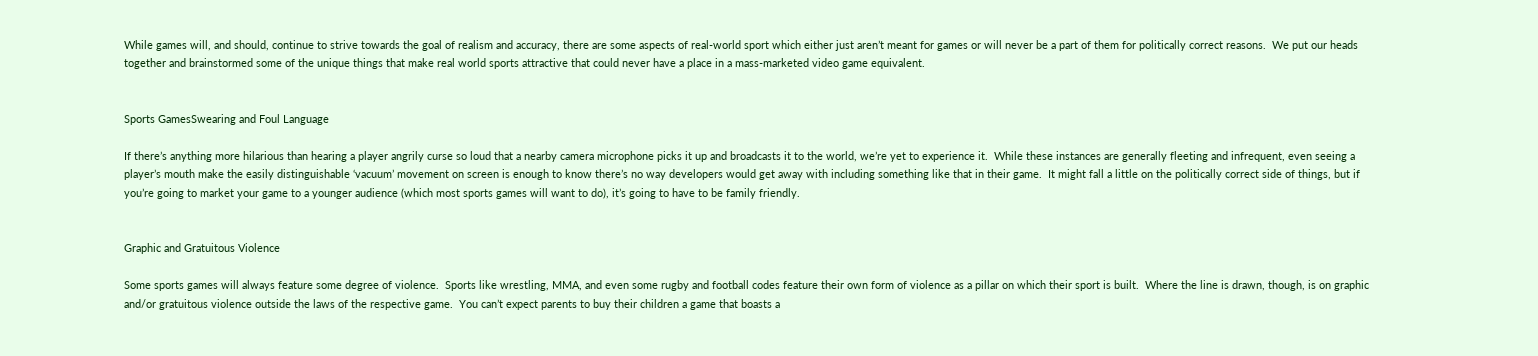While games will, and should, continue to strive towards the goal of realism and accuracy, there are some aspects of real-world sport which either just aren’t meant for games or will never be a part of them for politically correct reasons.  We put our heads together and brainstormed some of the unique things that make real world sports attractive that could never have a place in a mass-marketed video game equivalent.


Sports GamesSwearing and Foul Language

If there’s anything more hilarious than hearing a player angrily curse so loud that a nearby camera microphone picks it up and broadcasts it to the world, we’re yet to experience it.  While these instances are generally fleeting and infrequent, even seeing a player’s mouth make the easily distinguishable ‘vacuum’ movement on screen is enough to know there’s no way developers would get away with including something like that in their game.  It might fall a little on the politically correct side of things, but if you’re going to market your game to a younger audience (which most sports games will want to do), it’s going to have to be family friendly.


Graphic and Gratuitous Violence

Some sports games will always feature some degree of violence.  Sports like wrestling, MMA, and even some rugby and football codes feature their own form of violence as a pillar on which their sport is built.  Where the line is drawn, though, is on graphic and/or gratuitous violence outside the laws of the respective game.  You can’t expect parents to buy their children a game that boasts a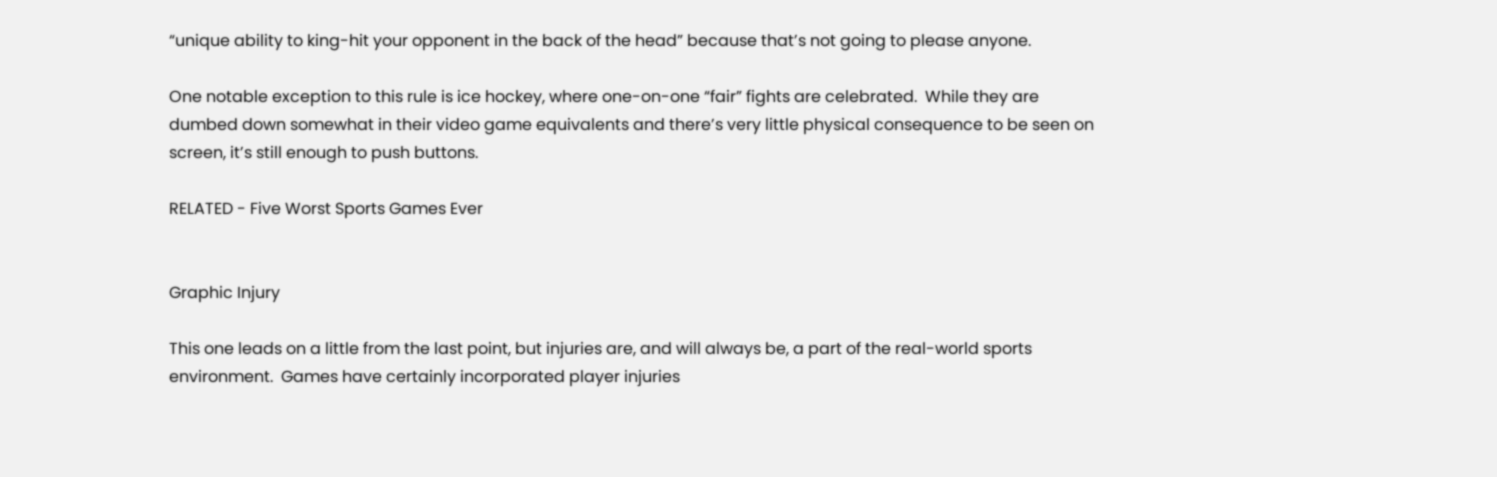“unique ability to king-hit your opponent in the back of the head” because that’s not going to please anyone.

One notable exception to this rule is ice hockey, where one-on-one “fair” fights are celebrated.  While they are dumbed down somewhat in their video game equivalents and there’s very little physical consequence to be seen on screen, it’s still enough to push buttons.

RELATED - Five Worst Sports Games Ever


Graphic Injury

This one leads on a little from the last point, but injuries are, and will always be, a part of the real-world sports environment.  Games have certainly incorporated player injuries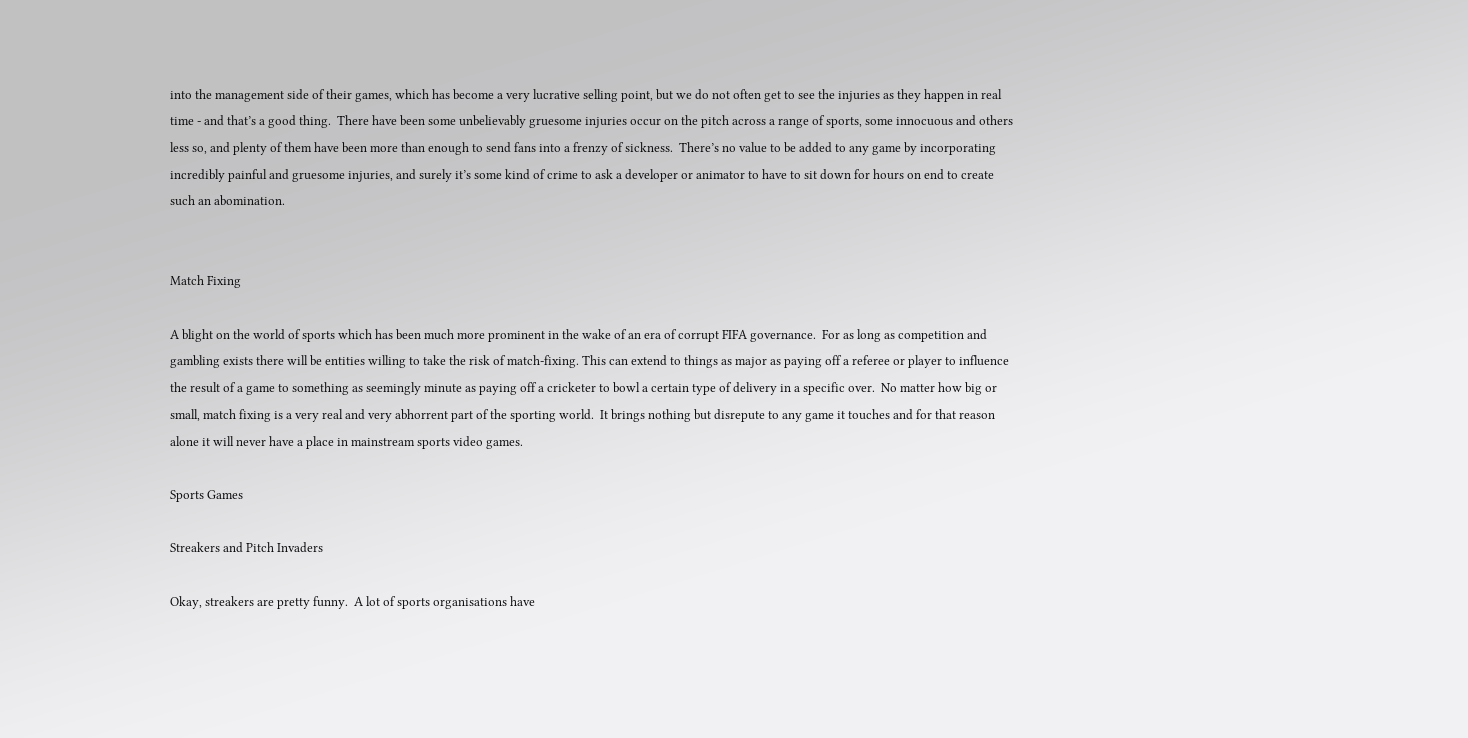into the management side of their games, which has become a very lucrative selling point, but we do not often get to see the injuries as they happen in real time - and that’s a good thing.  There have been some unbelievably gruesome injuries occur on the pitch across a range of sports, some innocuous and others less so, and plenty of them have been more than enough to send fans into a frenzy of sickness.  There’s no value to be added to any game by incorporating incredibly painful and gruesome injuries, and surely it’s some kind of crime to ask a developer or animator to have to sit down for hours on end to create such an abomination.


Match Fixing

A blight on the world of sports which has been much more prominent in the wake of an era of corrupt FIFA governance.  For as long as competition and gambling exists there will be entities willing to take the risk of match-fixing. This can extend to things as major as paying off a referee or player to influence the result of a game to something as seemingly minute as paying off a cricketer to bowl a certain type of delivery in a specific over.  No matter how big or small, match fixing is a very real and very abhorrent part of the sporting world.  It brings nothing but disrepute to any game it touches and for that reason alone it will never have a place in mainstream sports video games.

Sports Games

Streakers and Pitch Invaders

Okay, streakers are pretty funny.  A lot of sports organisations have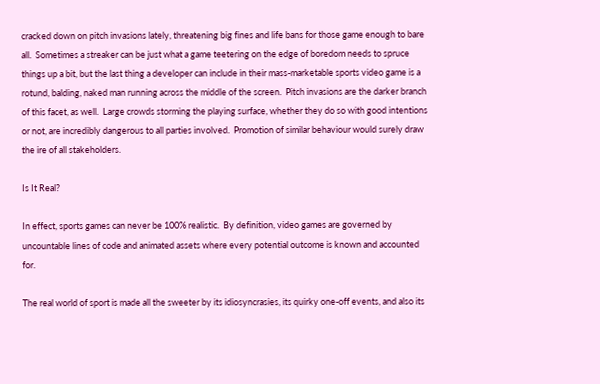cracked down on pitch invasions lately, threatening big fines and life bans for those game enough to bare all.  Sometimes a streaker can be just what a game teetering on the edge of boredom needs to spruce things up a bit, but the last thing a developer can include in their mass-marketable sports video game is a rotund, balding, naked man running across the middle of the screen.  Pitch invasions are the darker branch of this facet, as well.  Large crowds storming the playing surface, whether they do so with good intentions or not, are incredibly dangerous to all parties involved.  Promotion of similar behaviour would surely draw the ire of all stakeholders.

Is It Real?

In effect, sports games can never be 100% realistic.  By definition, video games are governed by uncountable lines of code and animated assets where every potential outcome is known and accounted for.

The real world of sport is made all the sweeter by its idiosyncrasies, its quirky one-off events, and also its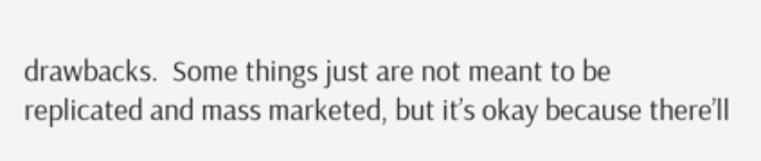drawbacks.  Some things just are not meant to be replicated and mass marketed, but it’s okay because there’ll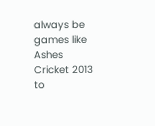always be games like Ashes Cricket 2013 to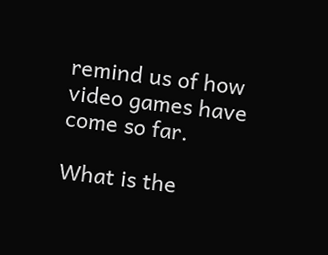remind us of how video games have come so far.

What is the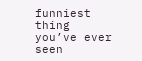funniest thing you’ve ever seen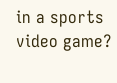in a sports video game?